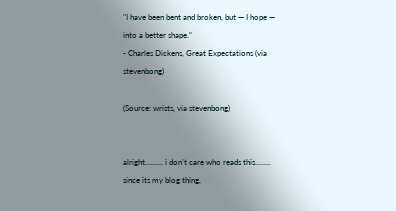"I have been bent and broken, but — I hope — into a better shape."
- Charles Dickens, Great Expectations (via stevenbong)

(Source: wrists, via stevenbong)


alright……… i don’t care who reads this…….. since its my blog thing,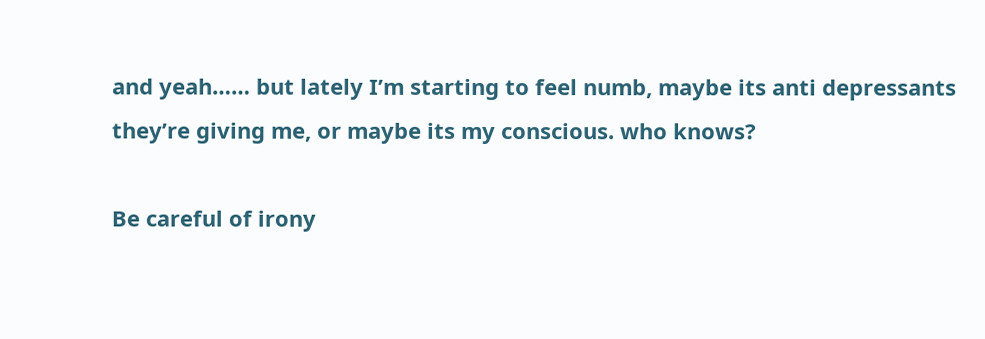and yeah…… but lately I’m starting to feel numb, maybe its anti depressants they’re giving me, or maybe its my conscious. who knows?

Be careful of irony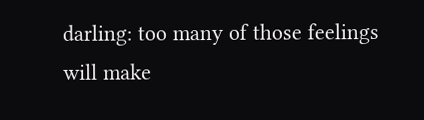darling: too many of those feelings will make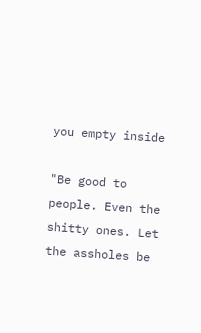you empty inside

"Be good to people. Even the shitty ones. Let the assholes be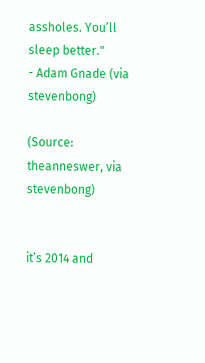assholes. You’ll sleep better."
- Adam Gnade (via stevenbong)

(Source: theanneswer, via stevenbong)


it’s 2014 and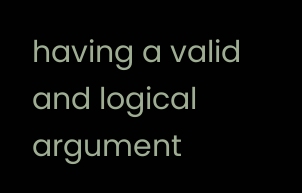having a valid and logical argument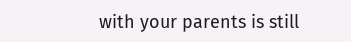with your parents is still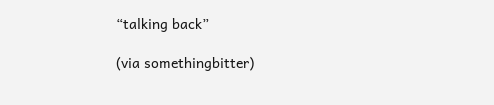“talking back”

(via somethingbitter)